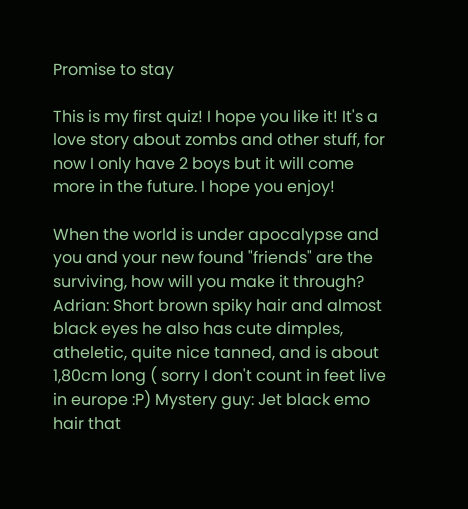Promise to stay

This is my first quiz! I hope you like it! It's a love story about zombs and other stuff, for now I only have 2 boys but it will come more in the future. I hope you enjoy!

When the world is under apocalypse and you and your new found "friends" are the surviving, how will you make it through? Adrian: Short brown spiky hair and almost black eyes he also has cute dimples, atheletic, quite nice tanned, and is about 1,80cm long ( sorry I don't count in feet live in europe :P) Mystery guy: Jet black emo hair that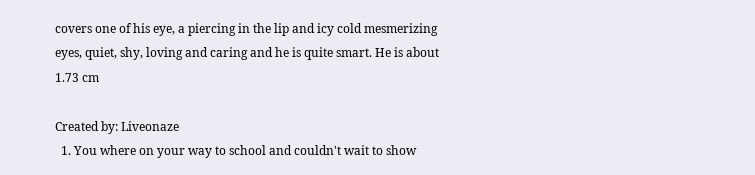covers one of his eye, a piercing in the lip and icy cold mesmerizing eyes, quiet, shy, loving and caring and he is quite smart. He is about 1.73 cm

Created by: Liveonaze
  1. You where on your way to school and couldn't wait to show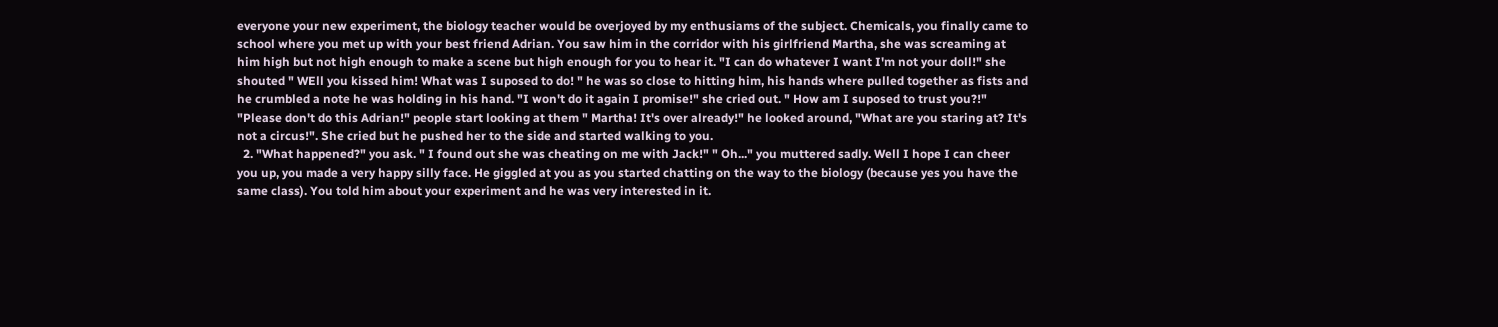everyone your new experiment, the biology teacher would be overjoyed by my enthusiams of the subject. Chemicals, you finally came to school where you met up with your best friend Adrian. You saw him in the corridor with his girlfriend Martha, she was screaming at him high but not high enough to make a scene but high enough for you to hear it. "I can do whatever I want I'm not your doll!" she shouted " WEll you kissed him! What was I suposed to do! " he was so close to hitting him, his hands where pulled together as fists and he crumbled a note he was holding in his hand. "I won't do it again I promise!" she cried out. " How am I suposed to trust you?!" "Please don't do this Adrian!" people start looking at them " Martha! It's over already!" he looked around, "What are you staring at? It's not a circus!". She cried but he pushed her to the side and started walking to you.
  2. "What happened?" you ask. " I found out she was cheating on me with Jack!" " Oh..." you muttered sadly. Well I hope I can cheer you up, you made a very happy silly face. He giggled at you as you started chatting on the way to the biology (because yes you have the same class). You told him about your experiment and he was very interested in it.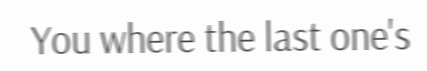You where the last one's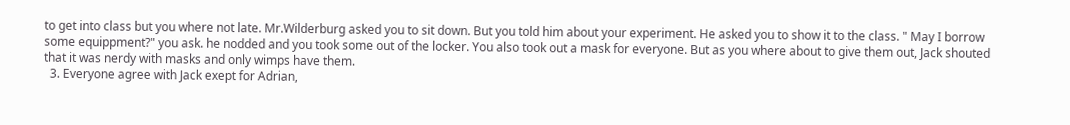to get into class but you where not late. Mr.Wilderburg asked you to sit down. But you told him about your experiment. He asked you to show it to the class. " May I borrow some equippment?" you ask. he nodded and you took some out of the locker. You also took out a mask for everyone. But as you where about to give them out, Jack shouted that it was nerdy with masks and only wimps have them.
  3. Everyone agree with Jack exept for Adrian,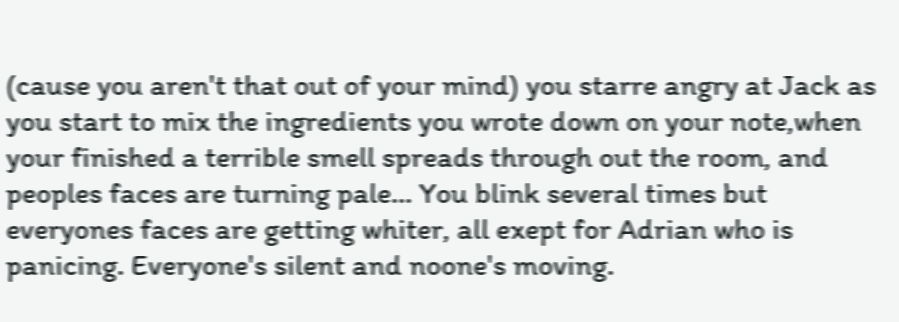(cause you aren't that out of your mind) you starre angry at Jack as you start to mix the ingredients you wrote down on your note,when your finished a terrible smell spreads through out the room, and peoples faces are turning pale... You blink several times but everyones faces are getting whiter, all exept for Adrian who is panicing. Everyone's silent and noone's moving.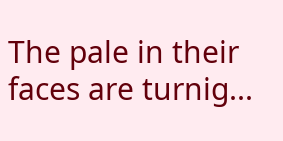The pale in their faces are turnig...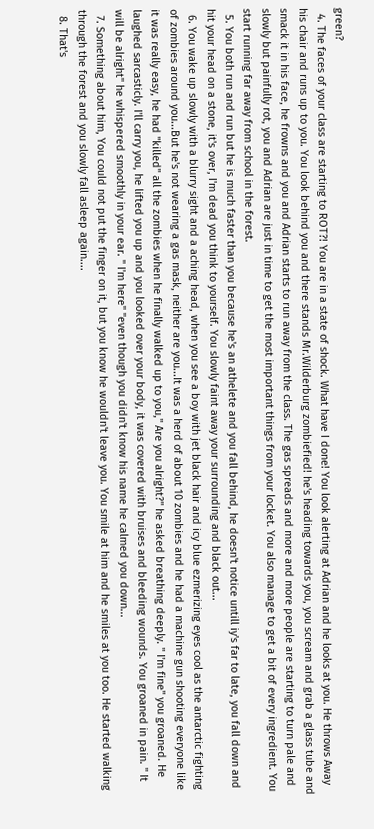green?
  4. The faces of your class are starting to ROT?! You are in a state of shock. What have I done! You look alerting at Adrian and he looks at you. He throws Away his chair and runs up to you. You look behind you and there stands Mr.Wilderburg zombiefied! he's heading towards you, you scream and grab a glass tube and smack it in his face, he frowns and you and Adrian starts to run away from the class. The gas spreads and more and more people are starting to turn pale and slowly but painfully rot, you and Adrian are just in time to get the most important things from your locket. You also manage to get a bit of every ingredient. You start running far away from school in the forest.
  5. You both run and run but he is much faster than you because he's an athelete and you fall behind, he doesn't notice untill iy's far to late, you fall down and hit your head on a stone, it's over, I'm dead you think to yourself. You slowly faint away your surrounding and black out...
  6. You wake up slowly with a blurry sight and a aching head, when you see a boy with jet black hair and icy blue ezmerizing eyes cool as the antarctic fighting of zombies around you...But he's not wearing a gas mask, neither are you...It was a herd of about 10 zombies and he had a machine gun shooting everyone like it was really easy, he had "killed" all the zombies when he finally walked up to you," Are you alright?" he asked breathing deeply. " I'm fine" you groaned. He laughed sarcasticly. I'll carry you, he lifted you up and you looked over your body, it was covered with bruises and bleeding wounds. You groaned in pain. " It will be alright" he whispered smoothly in your ear. " I'm here" "even though you didn't know his name he calmed you down...
  7. Something about him, You could not put the finger on it, but you know he wouldn't leave you. You smile at him and he smiles at you too. He started walking through the forest and you slowly fall asleep again....
  8. That's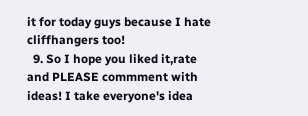it for today guys because I hate cliffhangers too!
  9. So I hope you liked it,rate and PLEASE commment with ideas! I take everyone's idea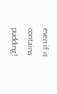even if it contains pudding!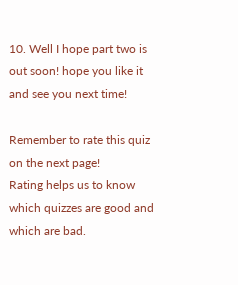10. Well I hope part two is out soon! hope you like it and see you next time!

Remember to rate this quiz on the next page!
Rating helps us to know which quizzes are good and which are bad.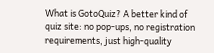What is GotoQuiz? A better kind of quiz site: no pop-ups, no registration requirements, just high-quality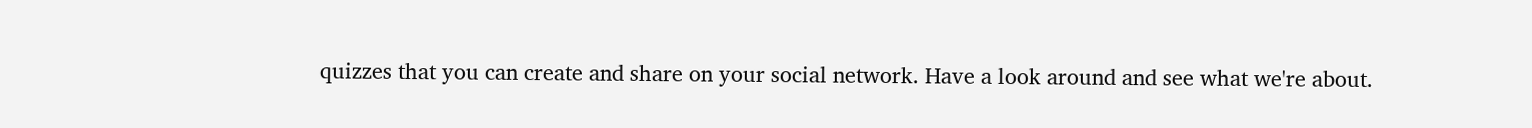quizzes that you can create and share on your social network. Have a look around and see what we're about.